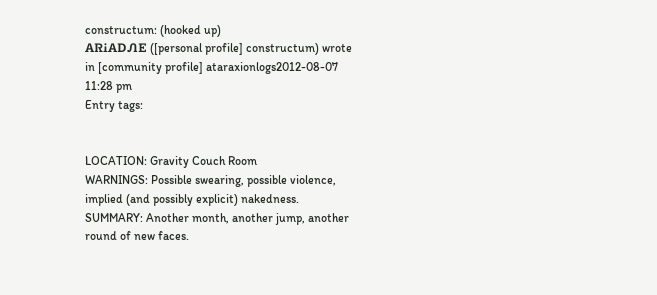constructum: (hooked up)
ᎪᏒᎥᎪᎠᏁᎬ ([personal profile] constructum) wrote in [community profile] ataraxionlogs2012-08-07 11:28 pm
Entry tags:


LOCATION: Gravity Couch Room
WARNINGS: Possible swearing, possible violence, implied (and possibly explicit) nakedness.
SUMMARY: Another month, another jump, another round of new faces.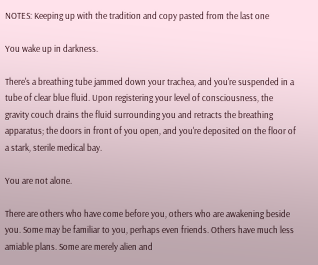NOTES: Keeping up with the tradition and copy pasted from the last one

You wake up in darkness.

There's a breathing tube jammed down your trachea, and you're suspended in a tube of clear blue fluid. Upon registering your level of consciousness, the gravity couch drains the fluid surrounding you and retracts the breathing apparatus; the doors in front of you open, and you're deposited on the floor of a stark, sterile medical bay.

You are not alone.

There are others who have come before you, others who are awakening beside you. Some may be familiar to you, perhaps even friends. Others have much less amiable plans. Some are merely alien and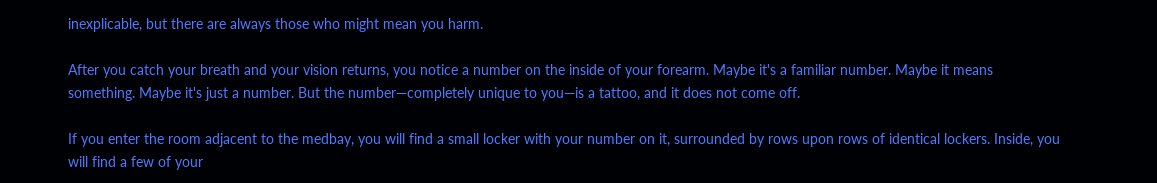inexplicable, but there are always those who might mean you harm.

After you catch your breath and your vision returns, you notice a number on the inside of your forearm. Maybe it's a familiar number. Maybe it means something. Maybe it's just a number. But the number—completely unique to you—is a tattoo, and it does not come off.

If you enter the room adjacent to the medbay, you will find a small locker with your number on it, surrounded by rows upon rows of identical lockers. Inside, you will find a few of your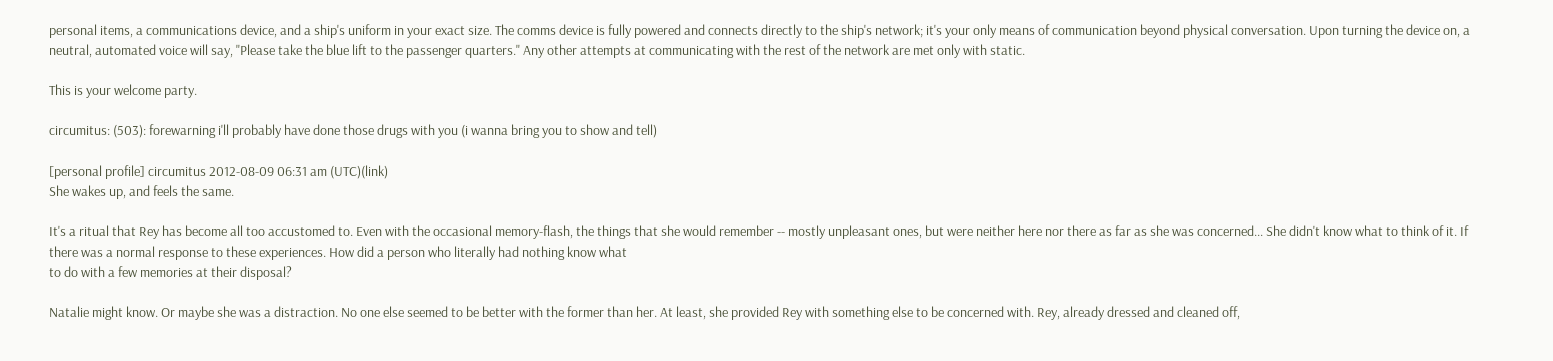personal items, a communications device, and a ship's uniform in your exact size. The comms device is fully powered and connects directly to the ship's network; it's your only means of communication beyond physical conversation. Upon turning the device on, a neutral, automated voice will say, "Please take the blue lift to the passenger quarters." Any other attempts at communicating with the rest of the network are met only with static.

This is your welcome party.

circumitus: (503): forewarning i'll probably have done those drugs with you (i wanna bring you to show and tell)

[personal profile] circumitus 2012-08-09 06:31 am (UTC)(link)
She wakes up, and feels the same.

It's a ritual that Rey has become all too accustomed to. Even with the occasional memory-flash, the things that she would remember -- mostly unpleasant ones, but were neither here nor there as far as she was concerned... She didn't know what to think of it. If there was a normal response to these experiences. How did a person who literally had nothing know what
to do with a few memories at their disposal?

Natalie might know. Or maybe she was a distraction. No one else seemed to be better with the former than her. At least, she provided Rey with something else to be concerned with. Rey, already dressed and cleaned off,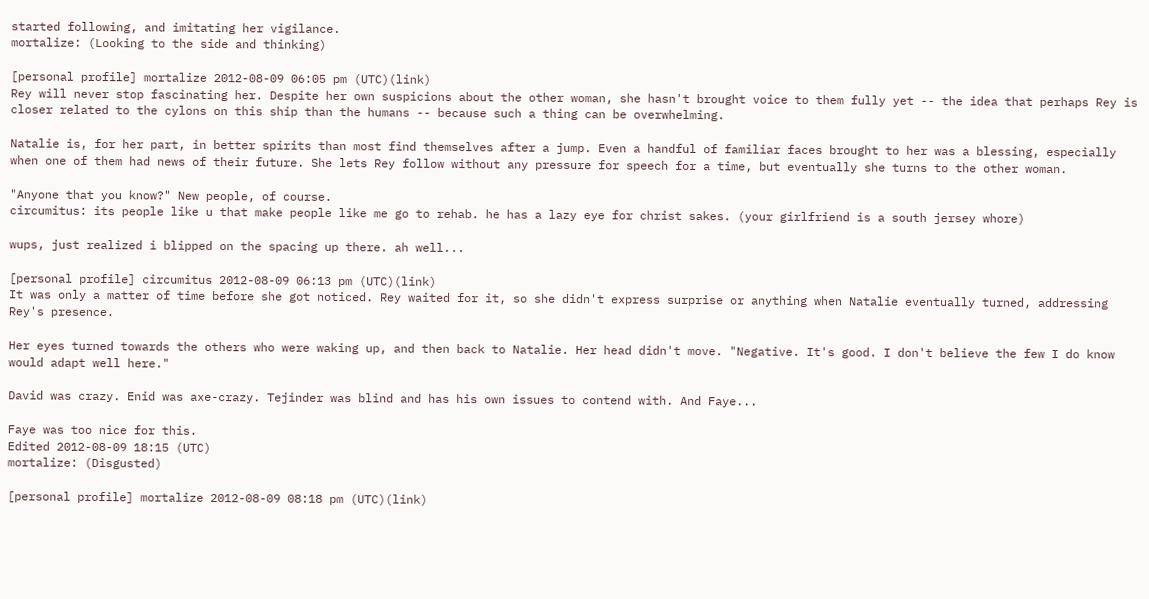started following, and imitating her vigilance.
mortalize: (Looking to the side and thinking)

[personal profile] mortalize 2012-08-09 06:05 pm (UTC)(link)
Rey will never stop fascinating her. Despite her own suspicions about the other woman, she hasn't brought voice to them fully yet -- the idea that perhaps Rey is closer related to the cylons on this ship than the humans -- because such a thing can be overwhelming.

Natalie is, for her part, in better spirits than most find themselves after a jump. Even a handful of familiar faces brought to her was a blessing, especially when one of them had news of their future. She lets Rey follow without any pressure for speech for a time, but eventually she turns to the other woman.

"Anyone that you know?" New people, of course.
circumitus: its people like u that make people like me go to rehab. he has a lazy eye for christ sakes. (your girlfriend is a south jersey whore)

wups, just realized i blipped on the spacing up there. ah well...

[personal profile] circumitus 2012-08-09 06:13 pm (UTC)(link)
It was only a matter of time before she got noticed. Rey waited for it, so she didn't express surprise or anything when Natalie eventually turned, addressing Rey's presence.

Her eyes turned towards the others who were waking up, and then back to Natalie. Her head didn't move. "Negative. It's good. I don't believe the few I do know would adapt well here."

David was crazy. Enid was axe-crazy. Tejinder was blind and has his own issues to contend with. And Faye...

Faye was too nice for this.
Edited 2012-08-09 18:15 (UTC)
mortalize: (Disgusted)

[personal profile] mortalize 2012-08-09 08:18 pm (UTC)(link)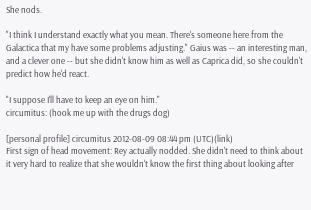She nods.

"I think I understand exactly what you mean. There's someone here from the Galactica that my have some problems adjusting." Gaius was -- an interesting man, and a clever one -- but she didn't know him as well as Caprica did, so she couldn't predict how he'd react.

"I suppose I'll have to keep an eye on him."
circumitus: (hook me up with the drugs dog)

[personal profile] circumitus 2012-08-09 08:44 pm (UTC)(link)
First sign of head movement: Rey actually nodded. She didn't need to think about it very hard to realize that she wouldn't know the first thing about looking after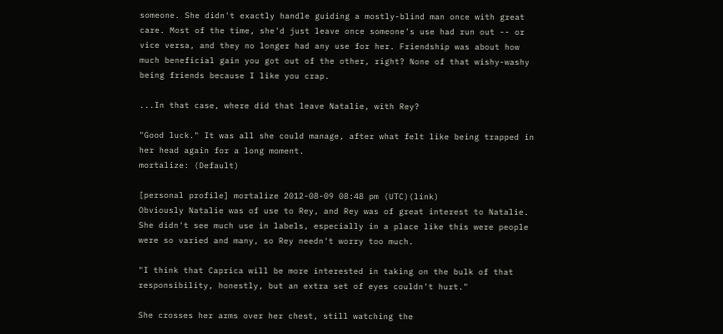someone. She didn't exactly handle guiding a mostly-blind man once with great care. Most of the time, she'd just leave once someone's use had run out -- or vice versa, and they no longer had any use for her. Friendship was about how much beneficial gain you got out of the other, right? None of that wishy-washy being friends because I like you crap.

...In that case, where did that leave Natalie, with Rey?

"Good luck." It was all she could manage, after what felt like being trapped in her head again for a long moment.
mortalize: (Default)

[personal profile] mortalize 2012-08-09 08:48 pm (UTC)(link)
Obviously Natalie was of use to Rey, and Rey was of great interest to Natalie. She didn't see much use in labels, especially in a place like this were people were so varied and many, so Rey needn't worry too much.

"I think that Caprica will be more interested in taking on the bulk of that responsibility, honestly, but an extra set of eyes couldn't hurt."

She crosses her arms over her chest, still watching the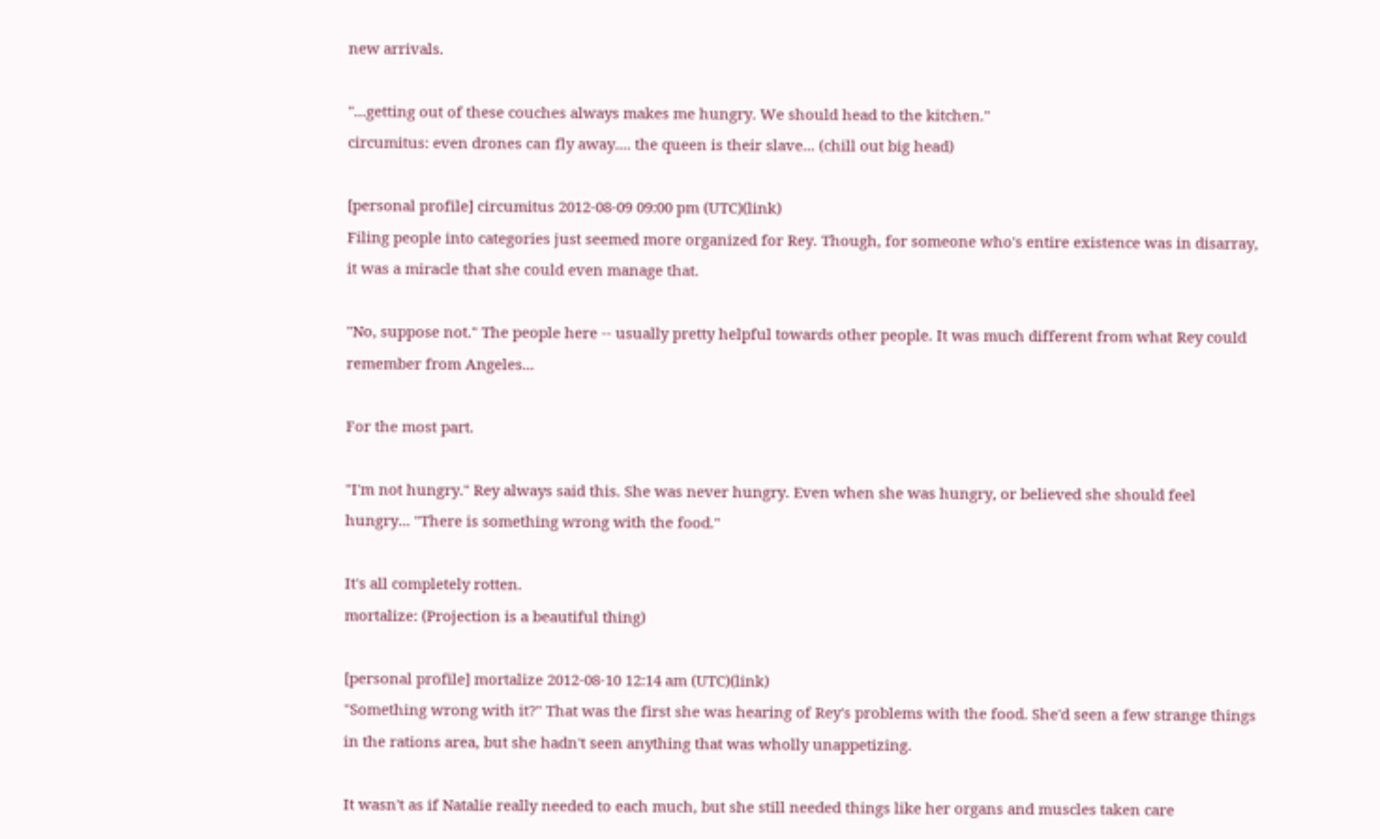new arrivals.

"...getting out of these couches always makes me hungry. We should head to the kitchen."
circumitus: even drones can fly away.... the queen is their slave... (chill out big head)

[personal profile] circumitus 2012-08-09 09:00 pm (UTC)(link)
Filing people into categories just seemed more organized for Rey. Though, for someone who's entire existence was in disarray, it was a miracle that she could even manage that.

"No, suppose not." The people here -- usually pretty helpful towards other people. It was much different from what Rey could remember from Angeles...

For the most part.

"I'm not hungry." Rey always said this. She was never hungry. Even when she was hungry, or believed she should feel hungry... "There is something wrong with the food."

It's all completely rotten.
mortalize: (Projection is a beautiful thing)

[personal profile] mortalize 2012-08-10 12:14 am (UTC)(link)
"Something wrong with it?" That was the first she was hearing of Rey's problems with the food. She'd seen a few strange things in the rations area, but she hadn't seen anything that was wholly unappetizing.

It wasn't as if Natalie really needed to each much, but she still needed things like her organs and muscles taken care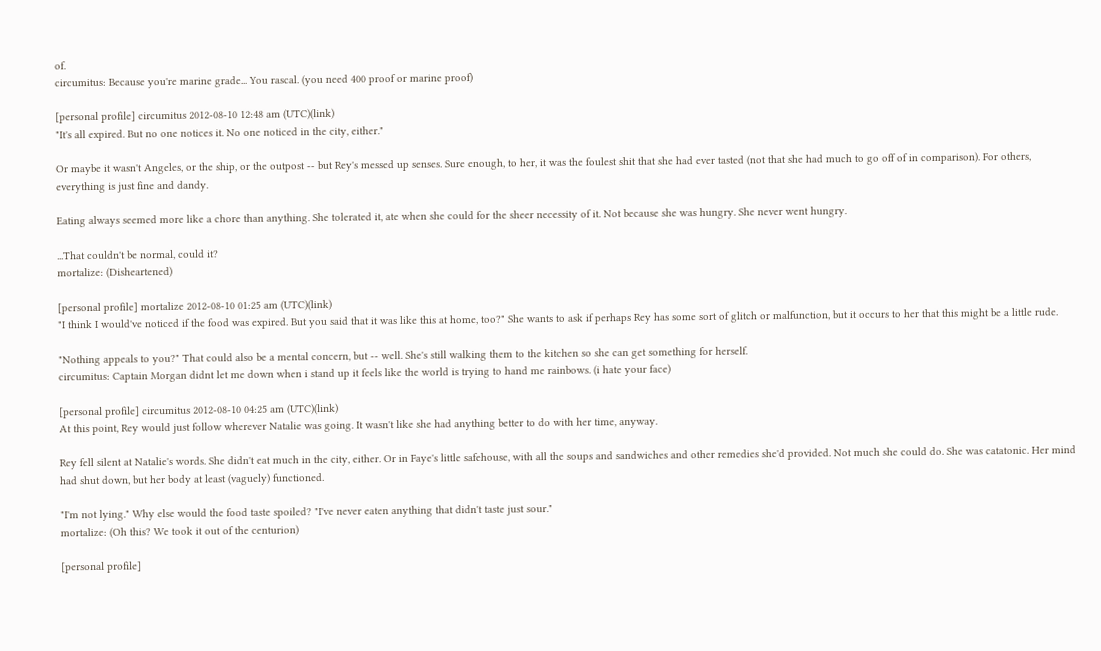of.
circumitus: Because you're marine grade... You rascal. (you need 400 proof or marine proof)

[personal profile] circumitus 2012-08-10 12:48 am (UTC)(link)
"It's all expired. But no one notices it. No one noticed in the city, either."

Or maybe it wasn't Angeles, or the ship, or the outpost -- but Rey's messed up senses. Sure enough, to her, it was the foulest shit that she had ever tasted (not that she had much to go off of in comparison). For others, everything is just fine and dandy.

Eating always seemed more like a chore than anything. She tolerated it, ate when she could for the sheer necessity of it. Not because she was hungry. She never went hungry.

...That couldn't be normal, could it?
mortalize: (Disheartened)

[personal profile] mortalize 2012-08-10 01:25 am (UTC)(link)
"I think I would've noticed if the food was expired. But you said that it was like this at home, too?" She wants to ask if perhaps Rey has some sort of glitch or malfunction, but it occurs to her that this might be a little rude.

"Nothing appeals to you?" That could also be a mental concern, but -- well. She's still walking them to the kitchen so she can get something for herself.
circumitus: Captain Morgan didnt let me down when i stand up it feels like the world is trying to hand me rainbows. (i hate your face)

[personal profile] circumitus 2012-08-10 04:25 am (UTC)(link)
At this point, Rey would just follow wherever Natalie was going. It wasn't like she had anything better to do with her time, anyway.

Rey fell silent at Natalie's words. She didn't eat much in the city, either. Or in Faye's little safehouse, with all the soups and sandwiches and other remedies she'd provided. Not much she could do. She was catatonic. Her mind had shut down, but her body at least (vaguely) functioned.

"I'm not lying." Why else would the food taste spoiled? "I've never eaten anything that didn't taste just sour."
mortalize: (Oh this? We took it out of the centurion)

[personal profile]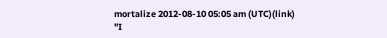mortalize 2012-08-10 05:05 am (UTC)(link)
"I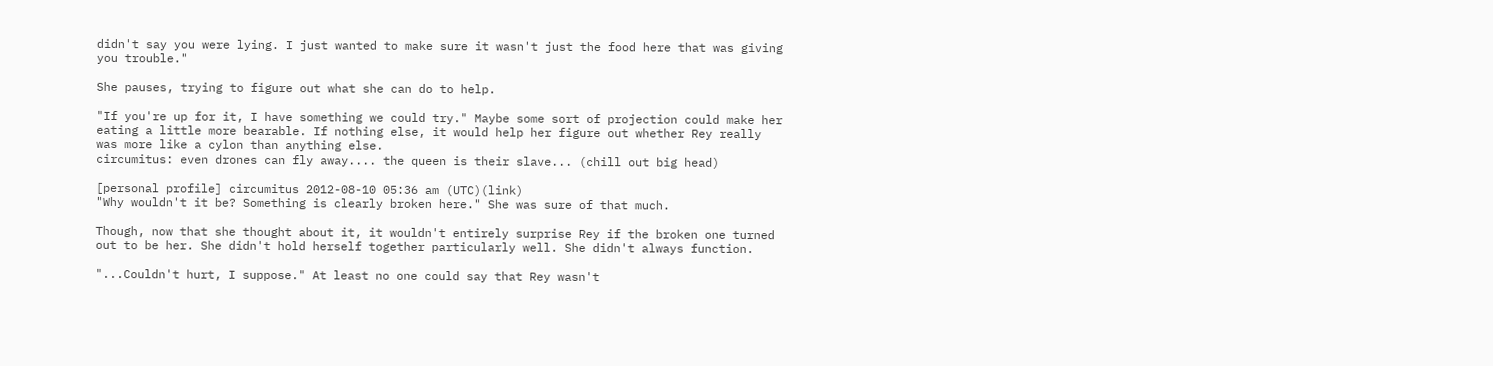didn't say you were lying. I just wanted to make sure it wasn't just the food here that was giving you trouble."

She pauses, trying to figure out what she can do to help.

"If you're up for it, I have something we could try." Maybe some sort of projection could make her eating a little more bearable. If nothing else, it would help her figure out whether Rey really was more like a cylon than anything else.
circumitus: even drones can fly away.... the queen is their slave... (chill out big head)

[personal profile] circumitus 2012-08-10 05:36 am (UTC)(link)
"Why wouldn't it be? Something is clearly broken here." She was sure of that much.

Though, now that she thought about it, it wouldn't entirely surprise Rey if the broken one turned out to be her. She didn't hold herself together particularly well. She didn't always function.

"...Couldn't hurt, I suppose." At least no one could say that Rey wasn't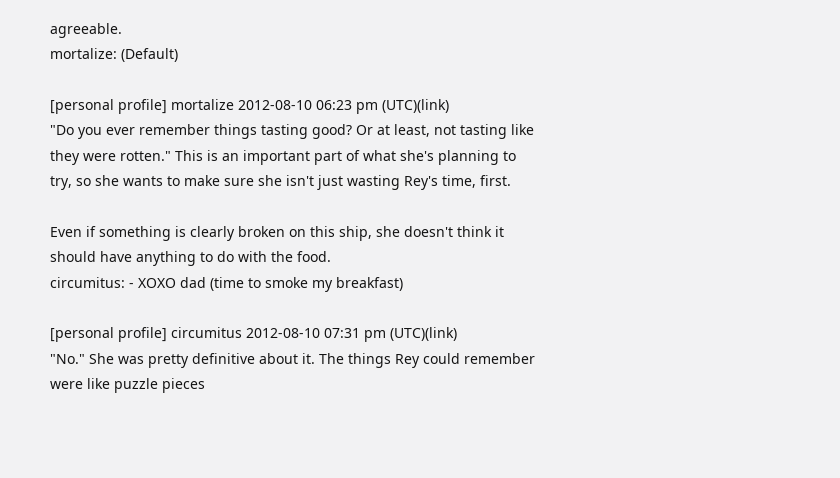agreeable.
mortalize: (Default)

[personal profile] mortalize 2012-08-10 06:23 pm (UTC)(link)
"Do you ever remember things tasting good? Or at least, not tasting like they were rotten." This is an important part of what she's planning to try, so she wants to make sure she isn't just wasting Rey's time, first.

Even if something is clearly broken on this ship, she doesn't think it should have anything to do with the food.
circumitus: - XOXO dad (time to smoke my breakfast)

[personal profile] circumitus 2012-08-10 07:31 pm (UTC)(link)
"No." She was pretty definitive about it. The things Rey could remember were like puzzle pieces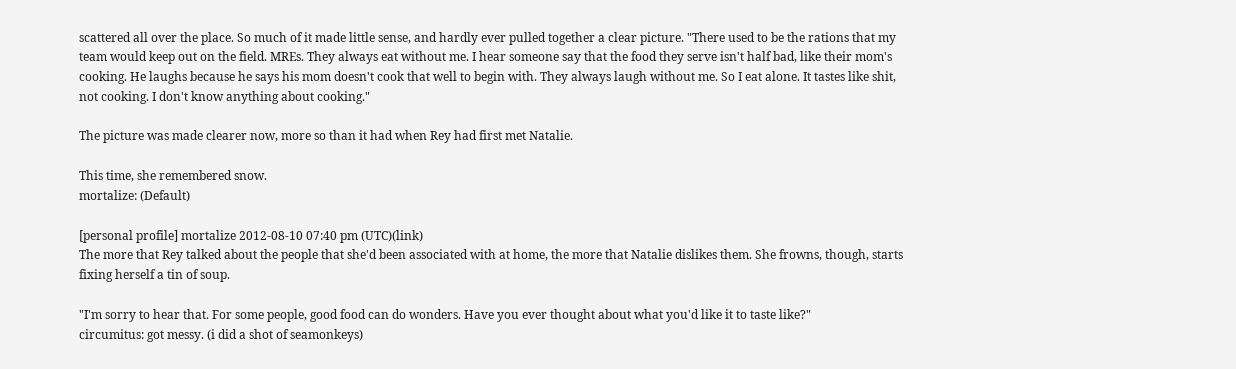scattered all over the place. So much of it made little sense, and hardly ever pulled together a clear picture. "There used to be the rations that my team would keep out on the field. MREs. They always eat without me. I hear someone say that the food they serve isn't half bad, like their mom's cooking. He laughs because he says his mom doesn't cook that well to begin with. They always laugh without me. So I eat alone. It tastes like shit, not cooking. I don't know anything about cooking."

The picture was made clearer now, more so than it had when Rey had first met Natalie.

This time, she remembered snow.
mortalize: (Default)

[personal profile] mortalize 2012-08-10 07:40 pm (UTC)(link)
The more that Rey talked about the people that she'd been associated with at home, the more that Natalie dislikes them. She frowns, though, starts fixing herself a tin of soup.

"I'm sorry to hear that. For some people, good food can do wonders. Have you ever thought about what you'd like it to taste like?"
circumitus: got messy. (i did a shot of seamonkeys)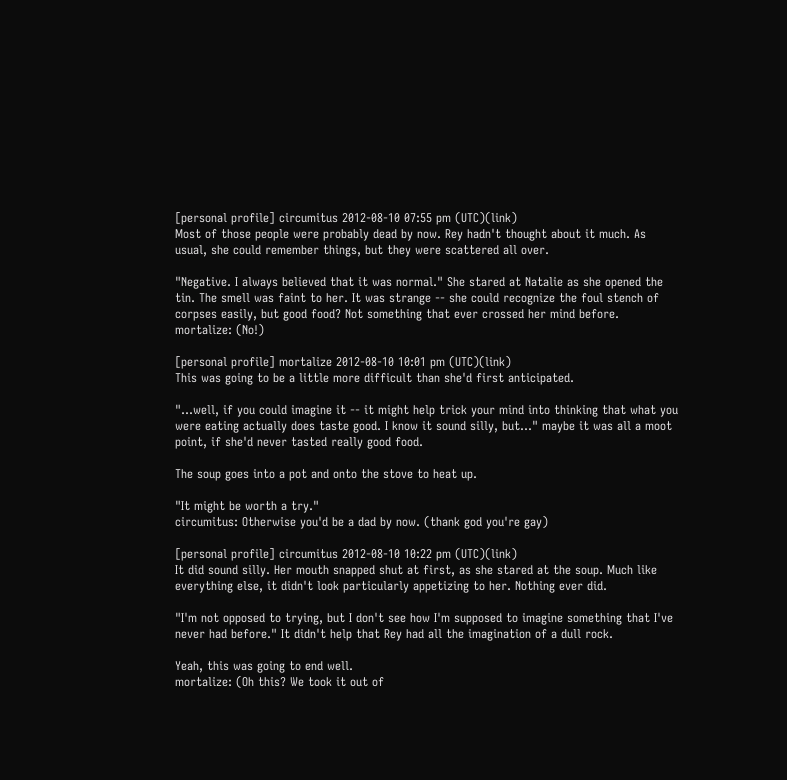[personal profile] circumitus 2012-08-10 07:55 pm (UTC)(link)
Most of those people were probably dead by now. Rey hadn't thought about it much. As usual, she could remember things, but they were scattered all over.

"Negative. I always believed that it was normal." She stared at Natalie as she opened the tin. The smell was faint to her. It was strange -- she could recognize the foul stench of corpses easily, but good food? Not something that ever crossed her mind before.
mortalize: (No!)

[personal profile] mortalize 2012-08-10 10:01 pm (UTC)(link)
This was going to be a little more difficult than she'd first anticipated.

"...well, if you could imagine it -- it might help trick your mind into thinking that what you were eating actually does taste good. I know it sound silly, but..." maybe it was all a moot point, if she'd never tasted really good food.

The soup goes into a pot and onto the stove to heat up.

"It might be worth a try."
circumitus: Otherwise you'd be a dad by now. (thank god you're gay)

[personal profile] circumitus 2012-08-10 10:22 pm (UTC)(link)
It did sound silly. Her mouth snapped shut at first, as she stared at the soup. Much like everything else, it didn't look particularly appetizing to her. Nothing ever did.

"I'm not opposed to trying, but I don't see how I'm supposed to imagine something that I've never had before." It didn't help that Rey had all the imagination of a dull rock.

Yeah, this was going to end well.
mortalize: (Oh this? We took it out of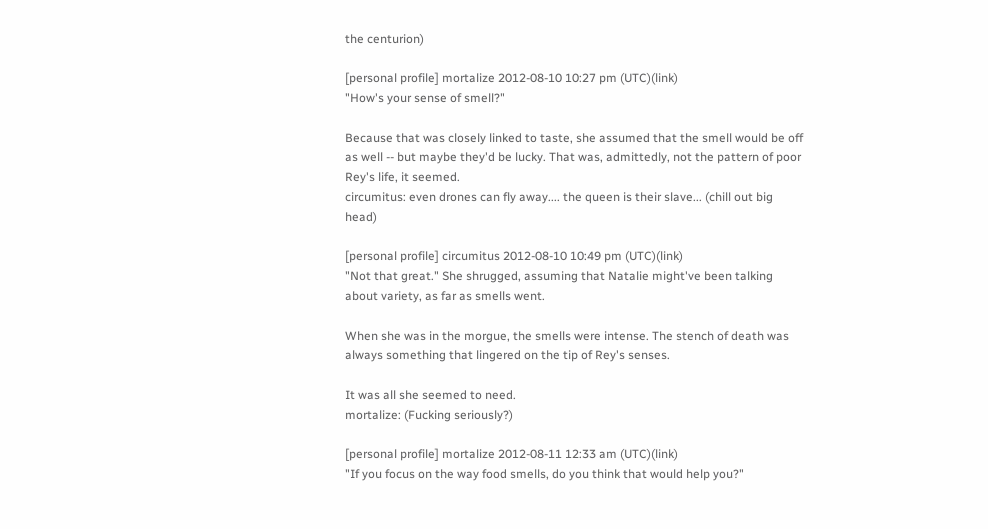the centurion)

[personal profile] mortalize 2012-08-10 10:27 pm (UTC)(link)
"How's your sense of smell?"

Because that was closely linked to taste, she assumed that the smell would be off as well -- but maybe they'd be lucky. That was, admittedly, not the pattern of poor Rey's life, it seemed.
circumitus: even drones can fly away.... the queen is their slave... (chill out big head)

[personal profile] circumitus 2012-08-10 10:49 pm (UTC)(link)
"Not that great." She shrugged, assuming that Natalie might've been talking about variety, as far as smells went.

When she was in the morgue, the smells were intense. The stench of death was always something that lingered on the tip of Rey's senses.

It was all she seemed to need.
mortalize: (Fucking seriously?)

[personal profile] mortalize 2012-08-11 12:33 am (UTC)(link)
"If you focus on the way food smells, do you think that would help you?"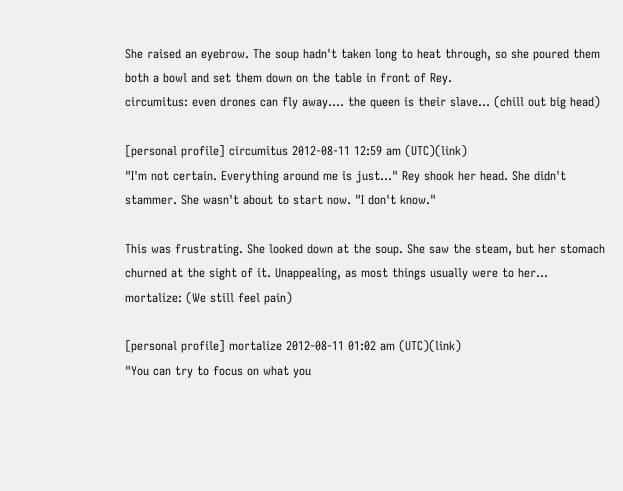She raised an eyebrow. The soup hadn't taken long to heat through, so she poured them both a bowl and set them down on the table in front of Rey.
circumitus: even drones can fly away.... the queen is their slave... (chill out big head)

[personal profile] circumitus 2012-08-11 12:59 am (UTC)(link)
"I'm not certain. Everything around me is just..." Rey shook her head. She didn't stammer. She wasn't about to start now. "I don't know."

This was frustrating. She looked down at the soup. She saw the steam, but her stomach churned at the sight of it. Unappealing, as most things usually were to her...
mortalize: (We still feel pain)

[personal profile] mortalize 2012-08-11 01:02 am (UTC)(link)
"You can try to focus on what you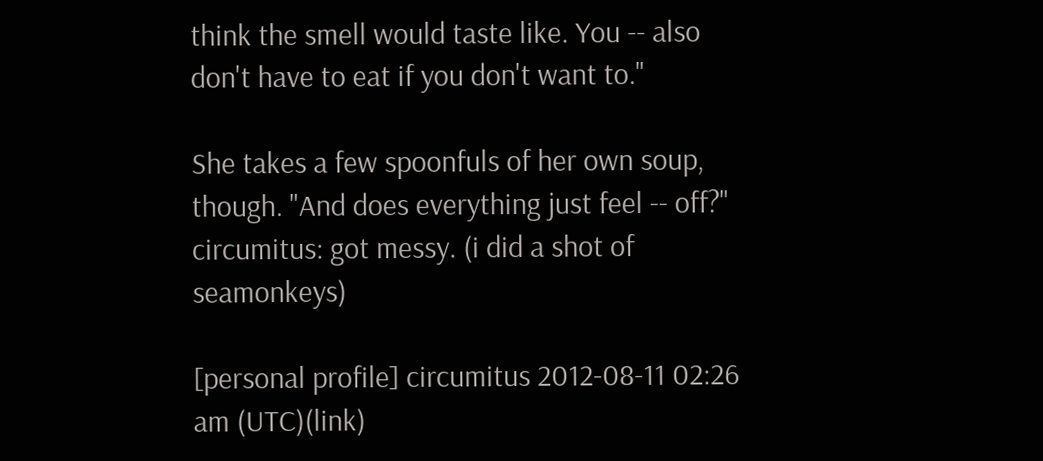think the smell would taste like. You -- also don't have to eat if you don't want to."

She takes a few spoonfuls of her own soup, though. "And does everything just feel -- off?"
circumitus: got messy. (i did a shot of seamonkeys)

[personal profile] circumitus 2012-08-11 02:26 am (UTC)(link)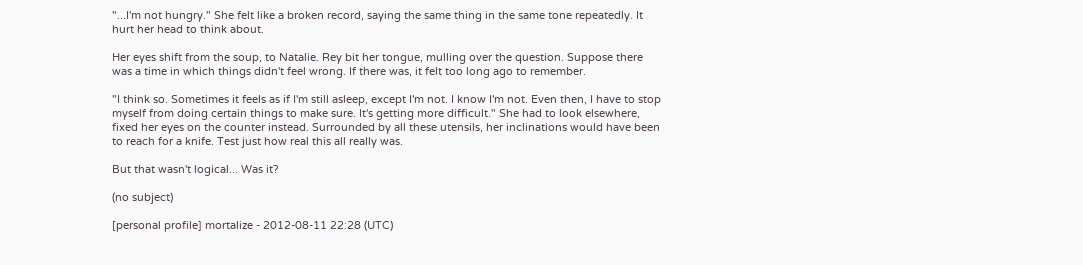"...I'm not hungry." She felt like a broken record, saying the same thing in the same tone repeatedly. It hurt her head to think about.

Her eyes shift from the soup, to Natalie. Rey bit her tongue, mulling over the question. Suppose there was a time in which things didn't feel wrong. If there was, it felt too long ago to remember.

"I think so. Sometimes it feels as if I'm still asleep, except I'm not. I know I'm not. Even then, I have to stop myself from doing certain things to make sure. It's getting more difficult." She had to look elsewhere, fixed her eyes on the counter instead. Surrounded by all these utensils, her inclinations would have been to reach for a knife. Test just how real this all really was.

But that wasn't logical... Was it?

(no subject)

[personal profile] mortalize - 2012-08-11 22:28 (UTC)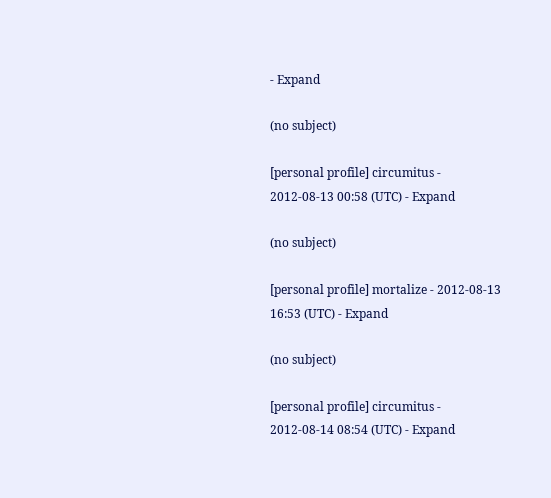- Expand

(no subject)

[personal profile] circumitus - 2012-08-13 00:58 (UTC) - Expand

(no subject)

[personal profile] mortalize - 2012-08-13 16:53 (UTC) - Expand

(no subject)

[personal profile] circumitus - 2012-08-14 08:54 (UTC) - Expand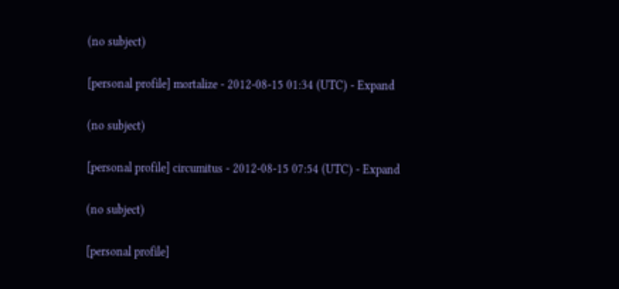(no subject)

[personal profile] mortalize - 2012-08-15 01:34 (UTC) - Expand

(no subject)

[personal profile] circumitus - 2012-08-15 07:54 (UTC) - Expand

(no subject)

[personal profile]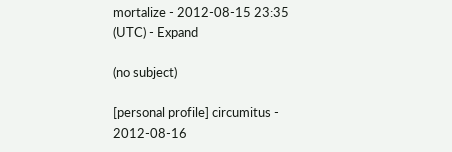mortalize - 2012-08-15 23:35 (UTC) - Expand

(no subject)

[personal profile] circumitus - 2012-08-16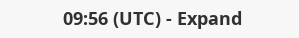09:56 (UTC) - Expand